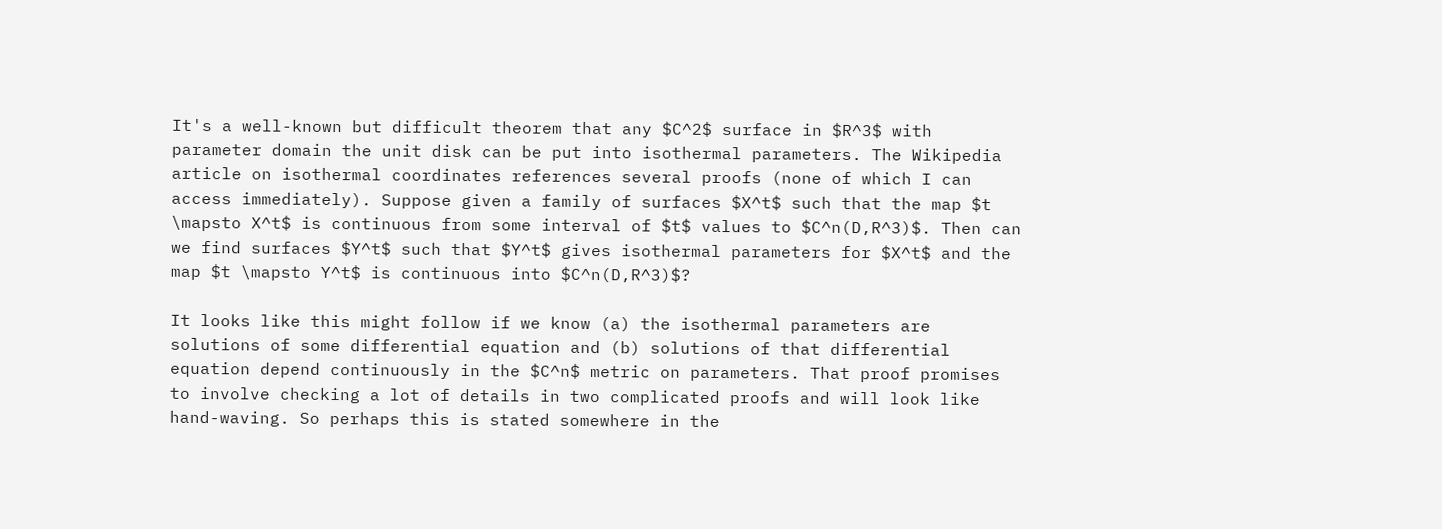It's a well-known but difficult theorem that any $C^2$ surface in $R^3$ with parameter domain the unit disk can be put into isothermal parameters. The Wikipedia article on isothermal coordinates references several proofs (none of which I can access immediately). Suppose given a family of surfaces $X^t$ such that the map $t \mapsto X^t$ is continuous from some interval of $t$ values to $C^n(D,R^3)$. Then can we find surfaces $Y^t$ such that $Y^t$ gives isothermal parameters for $X^t$ and the map $t \mapsto Y^t$ is continuous into $C^n(D,R^3)$?

It looks like this might follow if we know (a) the isothermal parameters are solutions of some differential equation and (b) solutions of that differential equation depend continuously in the $C^n$ metric on parameters. That proof promises to involve checking a lot of details in two complicated proofs and will look like hand-waving. So perhaps this is stated somewhere in the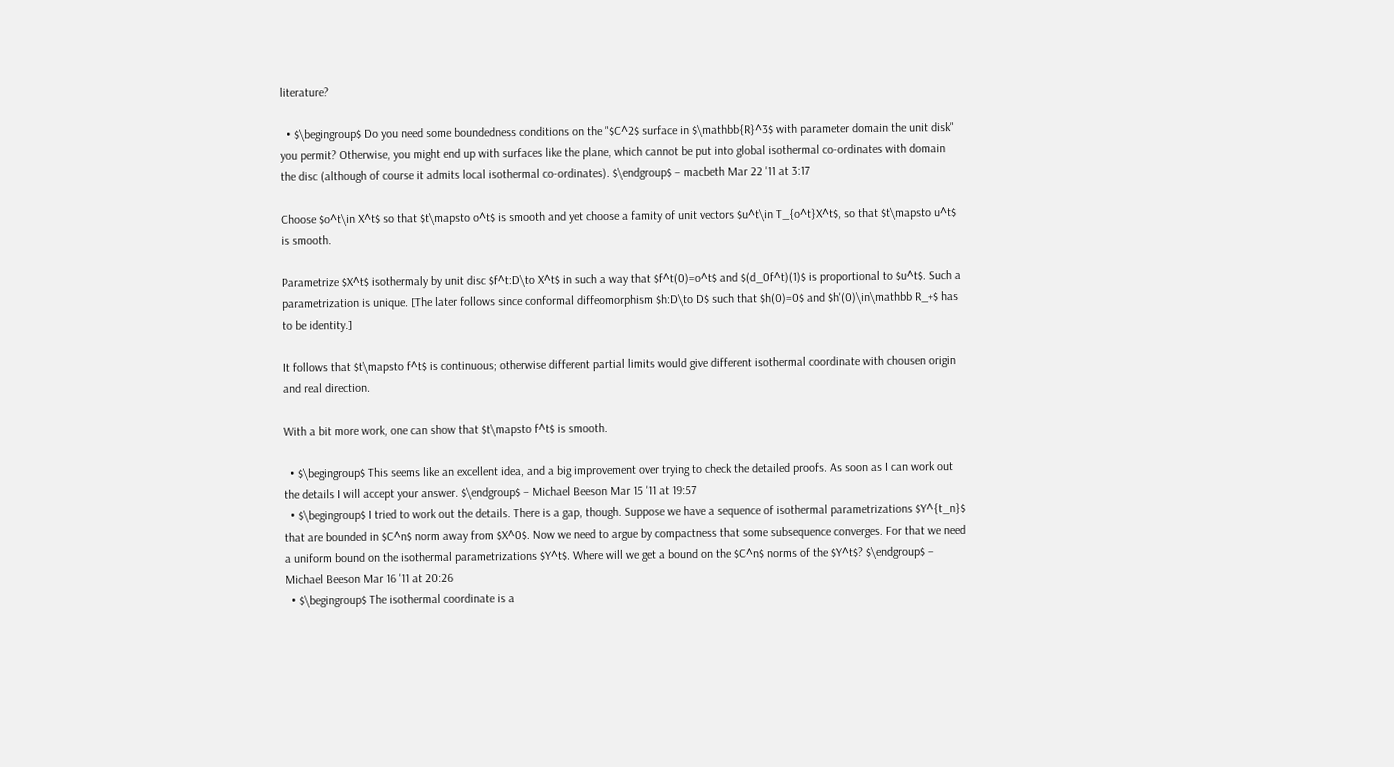literature?

  • $\begingroup$ Do you need some boundedness conditions on the "$C^2$ surface in $\mathbb{R}^3$ with parameter domain the unit disk" you permit? Otherwise, you might end up with surfaces like the plane, which cannot be put into global isothermal co-ordinates with domain the disc (although of course it admits local isothermal co-ordinates). $\endgroup$ – macbeth Mar 22 '11 at 3:17

Choose $o^t\in X^t$ so that $t\mapsto o^t$ is smooth and yet choose a famity of unit vectors $u^t\in T_{o^t}X^t$, so that $t\mapsto u^t$ is smooth.

Parametrize $X^t$ isothermaly by unit disc $f^t:D\to X^t$ in such a way that $f^t(0)=o^t$ and $(d_0f^t)(1)$ is proportional to $u^t$. Such a parametrization is unique. [The later follows since conformal diffeomorphism $h:D\to D$ such that $h(0)=0$ and $h'(0)\in\mathbb R_+$ has to be identity.]

It follows that $t\mapsto f^t$ is continuous; otherwise different partial limits would give different isothermal coordinate with chousen origin and real direction.

With a bit more work, one can show that $t\mapsto f^t$ is smooth.

  • $\begingroup$ This seems like an excellent idea, and a big improvement over trying to check the detailed proofs. As soon as I can work out the details I will accept your answer. $\endgroup$ – Michael Beeson Mar 15 '11 at 19:57
  • $\begingroup$ I tried to work out the details. There is a gap, though. Suppose we have a sequence of isothermal parametrizations $Y^{t_n}$ that are bounded in $C^n$ norm away from $X^0$. Now we need to argue by compactness that some subsequence converges. For that we need a uniform bound on the isothermal parametrizations $Y^t$. Where will we get a bound on the $C^n$ norms of the $Y^t$? $\endgroup$ – Michael Beeson Mar 16 '11 at 20:26
  • $\begingroup$ The isothermal coordinate is a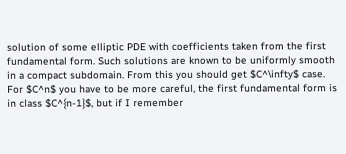solution of some elliptic PDE with coefficients taken from the first fundamental form. Such solutions are known to be uniformly smooth in a compact subdomain. From this you should get $C^\infty$ case. For $C^n$ you have to be more careful, the first fundamental form is in class $C^{n-1}$, but if I remember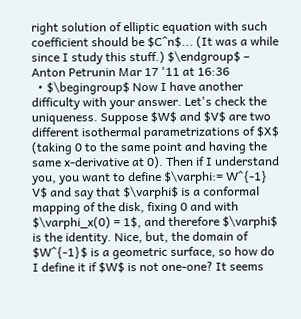right solution of elliptic equation with such coefficient should be $C^n$... (It was a while since I study this stuff.) $\endgroup$ – Anton Petrunin Mar 17 '11 at 16:36
  • $\begingroup$ Now I have another difficulty with your answer. Let's check the uniqueness. Suppose $W$ and $V$ are two different isothermal parametrizations of $X$ (taking 0 to the same point and having the same x-derivative at 0). Then if I understand you, you want to define $\varphi:= W^{-1} V$ and say that $\varphi$ is a conformal mapping of the disk, fixing 0 and with $\varphi_x(0) = 1$, and therefore $\varphi$ is the identity. Nice, but, the domain of $W^{-1}$ is a geometric surface, so how do I define it if $W$ is not one-one? It seems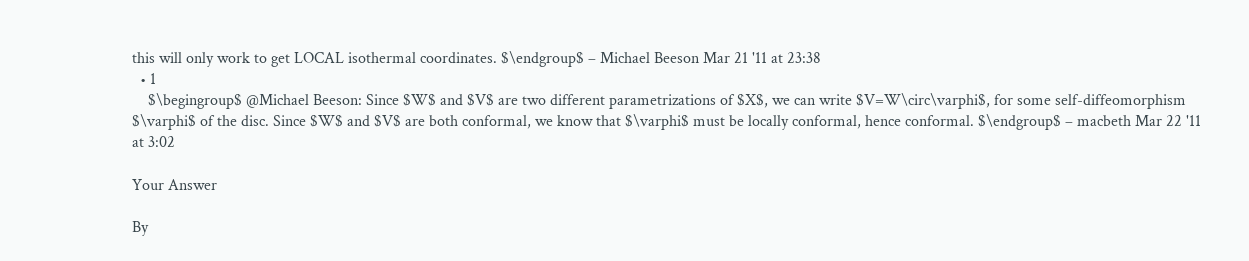this will only work to get LOCAL isothermal coordinates. $\endgroup$ – Michael Beeson Mar 21 '11 at 23:38
  • 1
    $\begingroup$ @Michael Beeson: Since $W$ and $V$ are two different parametrizations of $X$, we can write $V=W\circ\varphi$, for some self-diffeomorphism $\varphi$ of the disc. Since $W$ and $V$ are both conformal, we know that $\varphi$ must be locally conformal, hence conformal. $\endgroup$ – macbeth Mar 22 '11 at 3:02

Your Answer

By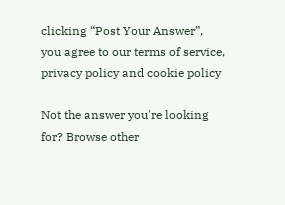clicking “Post Your Answer”, you agree to our terms of service, privacy policy and cookie policy

Not the answer you're looking for? Browse other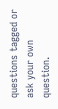questions tagged or ask your own question.